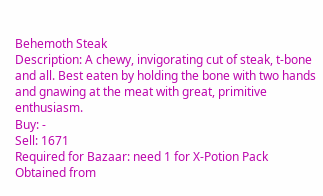Behemoth Steak
Description: A chewy, invigorating cut of steak, t-bone and all. Best eaten by holding the bone with two hands and gnawing at the meat with great, primitive enthusiasm.
Buy: -
Sell: 1671
Required for Bazaar: need 1 for X-Potion Pack
Obtained from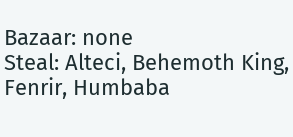Bazaar: none
Steal: Alteci, Behemoth King, Fenrir, Humbaba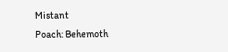Mistant
Poach: Behemoth